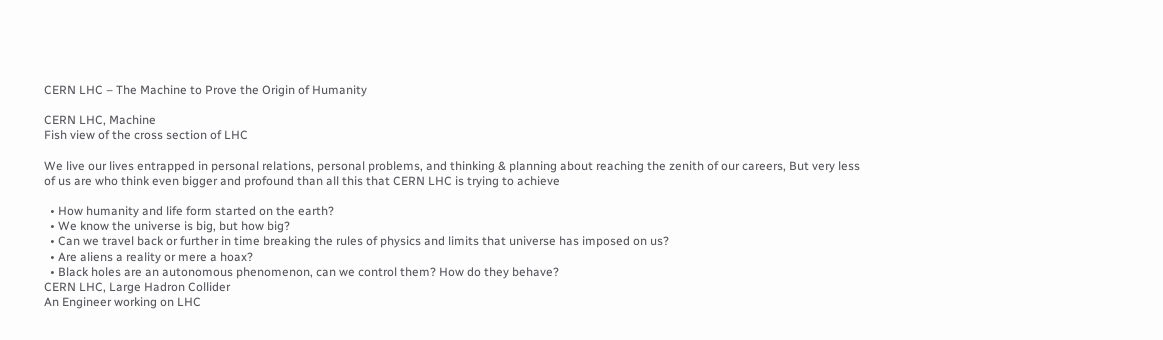CERN LHC – The Machine to Prove the Origin of Humanity

CERN LHC, Machine
Fish view of the cross section of LHC

We live our lives entrapped in personal relations, personal problems, and thinking & planning about reaching the zenith of our careers, But very less of us are who think even bigger and profound than all this that CERN LHC is trying to achieve

  • How humanity and life form started on the earth?
  • We know the universe is big, but how big?
  • Can we travel back or further in time breaking the rules of physics and limits that universe has imposed on us?
  • Are aliens a reality or mere a hoax?
  • Black holes are an autonomous phenomenon, can we control them? How do they behave?
CERN LHC, Large Hadron Collider
An Engineer working on LHC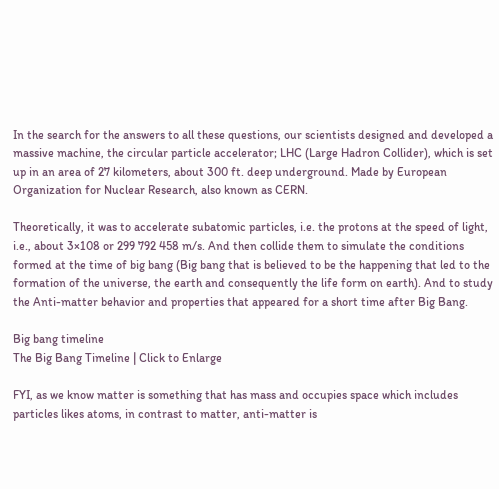In the search for the answers to all these questions, our scientists designed and developed a massive machine, the circular particle accelerator; LHC (Large Hadron Collider), which is set up in an area of 27 kilometers, about 300 ft. deep underground. Made by European Organization for Nuclear Research, also known as CERN.

Theoretically, it was to accelerate subatomic particles, i.e. the protons at the speed of light, i.e., about 3×108 or 299 792 458 m/s. And then collide them to simulate the conditions formed at the time of big bang (Big bang that is believed to be the happening that led to the formation of the universe, the earth and consequently the life form on earth). And to study the Anti-matter behavior and properties that appeared for a short time after Big Bang.

Big bang timeline
The Big Bang Timeline | Click to Enlarge

FYI, as we know matter is something that has mass and occupies space which includes particles likes atoms, in contrast to matter, anti-matter is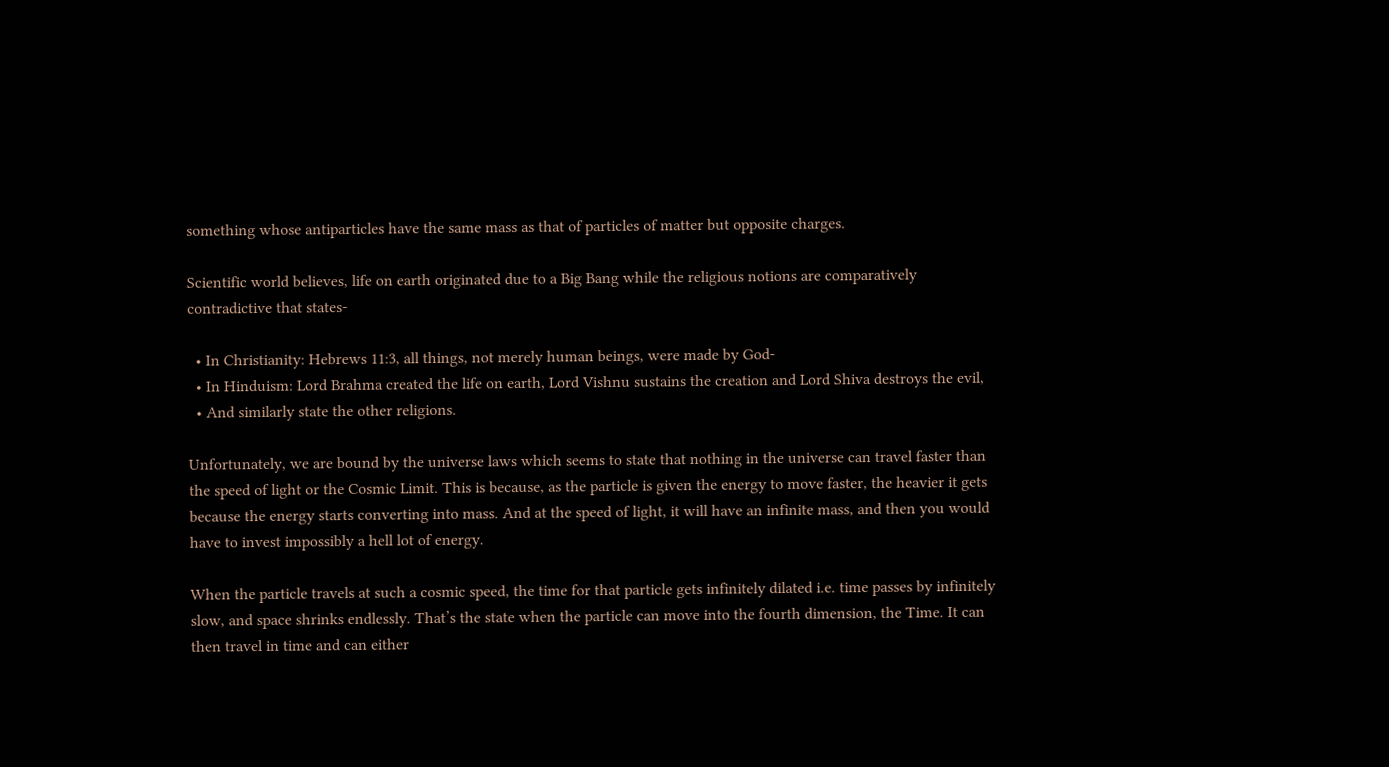something whose antiparticles have the same mass as that of particles of matter but opposite charges.

Scientific world believes, life on earth originated due to a Big Bang while the religious notions are comparatively contradictive that states-

  • In Christianity: Hebrews 11:3, all things, not merely human beings, were made by God-
  • In Hinduism: Lord Brahma created the life on earth, Lord Vishnu sustains the creation and Lord Shiva destroys the evil,
  • And similarly state the other religions.

Unfortunately, we are bound by the universe laws which seems to state that nothing in the universe can travel faster than the speed of light or the Cosmic Limit. This is because, as the particle is given the energy to move faster, the heavier it gets because the energy starts converting into mass. And at the speed of light, it will have an infinite mass, and then you would have to invest impossibly a hell lot of energy.

When the particle travels at such a cosmic speed, the time for that particle gets infinitely dilated i.e. time passes by infinitely slow, and space shrinks endlessly. That’s the state when the particle can move into the fourth dimension, the Time. It can then travel in time and can either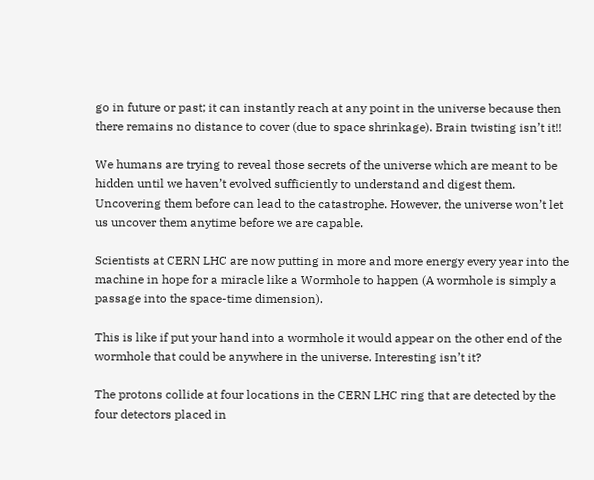go in future or past; it can instantly reach at any point in the universe because then there remains no distance to cover (due to space shrinkage). Brain twisting isn’t it!!

We humans are trying to reveal those secrets of the universe which are meant to be hidden until we haven’t evolved sufficiently to understand and digest them. Uncovering them before can lead to the catastrophe. However, the universe won’t let us uncover them anytime before we are capable.

Scientists at CERN LHC are now putting in more and more energy every year into the machine in hope for a miracle like a Wormhole to happen (A wormhole is simply a passage into the space-time dimension).

This is like if put your hand into a wormhole it would appear on the other end of the wormhole that could be anywhere in the universe. Interesting isn’t it?

The protons collide at four locations in the CERN LHC ring that are detected by the four detectors placed in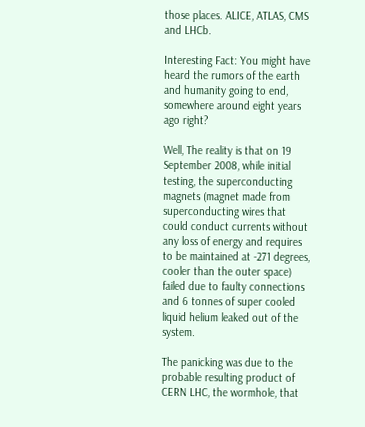those places. ALICE, ATLAS, CMS and LHCb.

Interesting Fact: You might have heard the rumors of the earth and humanity going to end, somewhere around eight years ago right?

Well, The reality is that on 19 September 2008, while initial testing, the superconducting magnets (magnet made from superconducting wires that could conduct currents without any loss of energy and requires to be maintained at -271 degrees, cooler than the outer space) failed due to faulty connections and 6 tonnes of super cooled liquid helium leaked out of the system.

The panicking was due to the probable resulting product of CERN LHC, the wormhole, that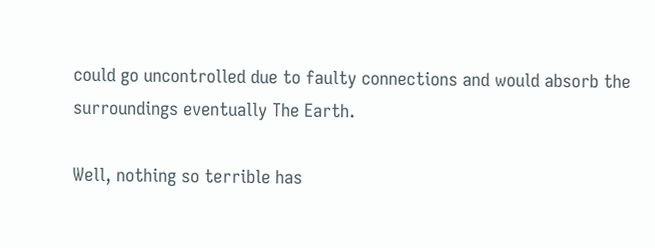could go uncontrolled due to faulty connections and would absorb the surroundings eventually The Earth.

Well, nothing so terrible has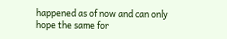happened as of now and can only hope the same for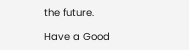the future.

Have a Good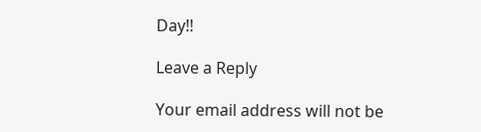Day!!

Leave a Reply

Your email address will not be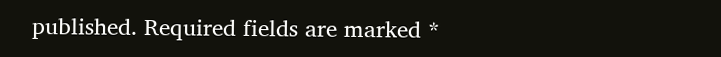published. Required fields are marked *